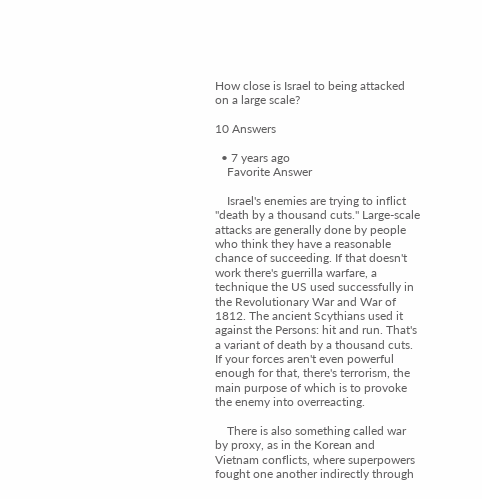How close is Israel to being attacked on a large scale?

10 Answers

  • 7 years ago
    Favorite Answer

    Israel's enemies are trying to inflict "death by a thousand cuts." Large-scale attacks are generally done by people who think they have a reasonable chance of succeeding. If that doesn't work there's guerrilla warfare, a technique the US used successfully in the Revolutionary War and War of 1812. The ancient Scythians used it against the Persons: hit and run. That's a variant of death by a thousand cuts. If your forces aren't even powerful enough for that, there's terrorism, the main purpose of which is to provoke the enemy into overreacting.

    There is also something called war by proxy, as in the Korean and Vietnam conflicts, where superpowers fought one another indirectly through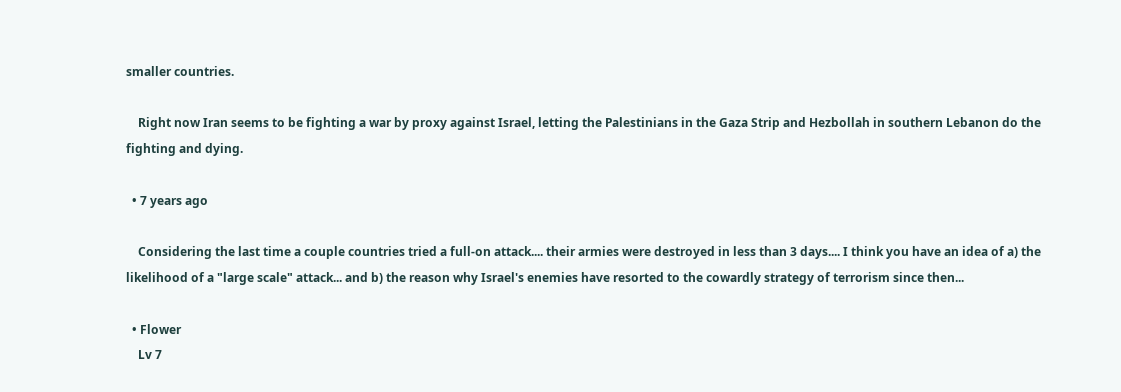smaller countries.

    Right now Iran seems to be fighting a war by proxy against Israel, letting the Palestinians in the Gaza Strip and Hezbollah in southern Lebanon do the fighting and dying.

  • 7 years ago

    Considering the last time a couple countries tried a full-on attack.... their armies were destroyed in less than 3 days.... I think you have an idea of a) the likelihood of a "large scale" attack... and b) the reason why Israel's enemies have resorted to the cowardly strategy of terrorism since then...

  • Flower
    Lv 7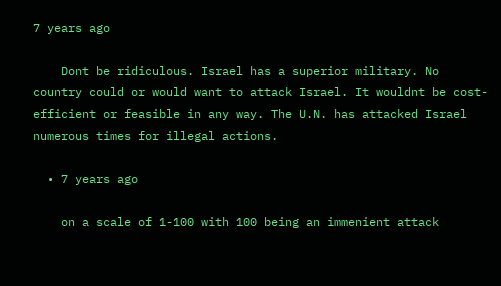7 years ago

    Dont be ridiculous. Israel has a superior military. No country could or would want to attack Israel. It wouldnt be cost-efficient or feasible in any way. The U.N. has attacked Israel numerous times for illegal actions.

  • 7 years ago

    on a scale of 1-100 with 100 being an immenient attack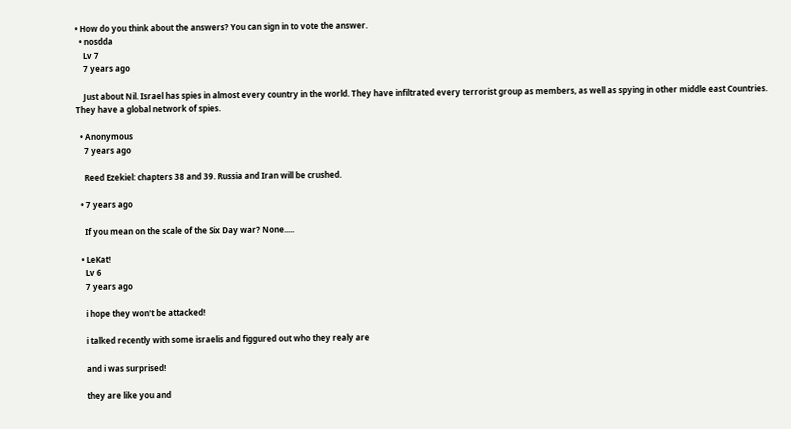• How do you think about the answers? You can sign in to vote the answer.
  • nosdda
    Lv 7
    7 years ago

    Just about Nil. Israel has spies in almost every country in the world. They have infiltrated every terrorist group as members, as well as spying in other middle east Countries. They have a global network of spies.

  • Anonymous
    7 years ago

    Reed Ezekiel: chapters 38 and 39. Russia and Iran will be crushed.

  • 7 years ago

    If you mean on the scale of the Six Day war? None.....

  • LeKat!
    Lv 6
    7 years ago

    i hope they won't be attacked!

    i talked recently with some israelis and figgured out who they realy are

    and i was surprised!

    they are like you and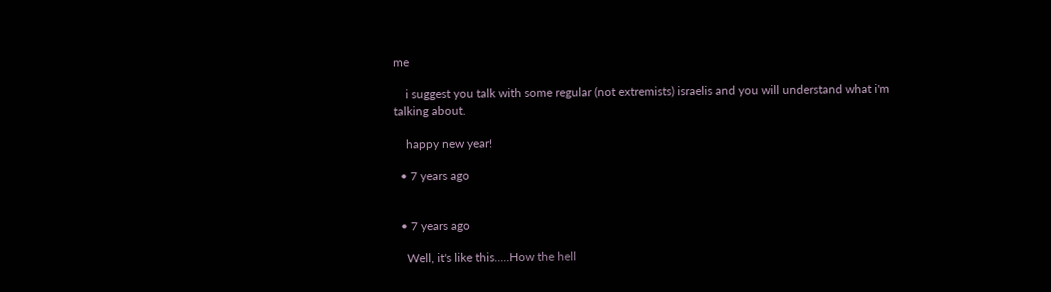me

    i suggest you talk with some regular (not extremists) israelis and you will understand what i'm talking about.

    happy new year!

  • 7 years ago


  • 7 years ago

    Well, it's like this.....How the hell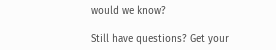would we know?

Still have questions? Get your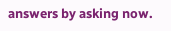answers by asking now.